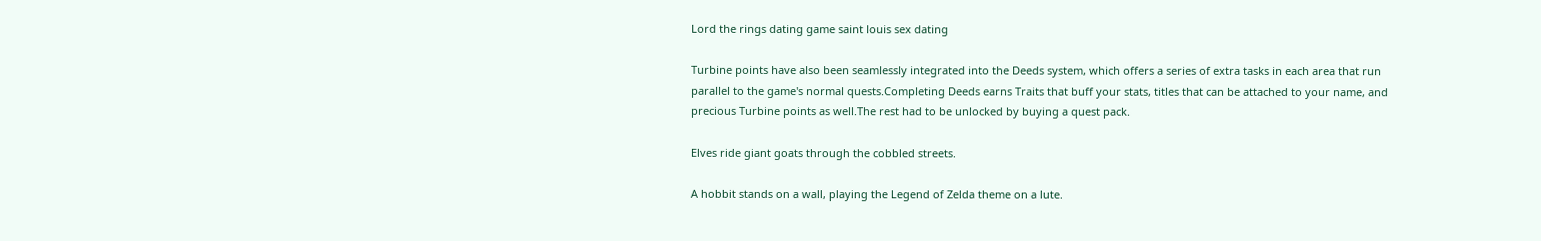Lord the rings dating game saint louis sex dating

Turbine points have also been seamlessly integrated into the Deeds system, which offers a series of extra tasks in each area that run parallel to the game's normal quests.Completing Deeds earns Traits that buff your stats, titles that can be attached to your name, and precious Turbine points as well.The rest had to be unlocked by buying a quest pack.

Elves ride giant goats through the cobbled streets.

A hobbit stands on a wall, playing the Legend of Zelda theme on a lute.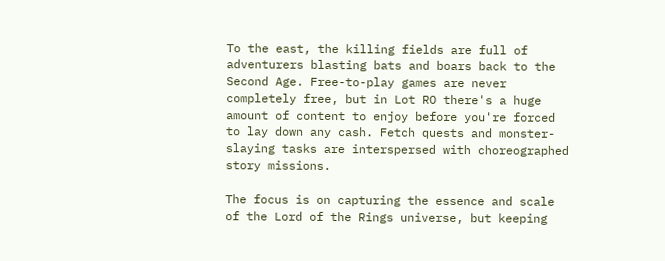To the east, the killing fields are full of adventurers blasting bats and boars back to the Second Age. Free-to-play games are never completely free, but in Lot RO there's a huge amount of content to enjoy before you're forced to lay down any cash. Fetch quests and monster-slaying tasks are interspersed with choreographed story missions.

The focus is on capturing the essence and scale of the Lord of the Rings universe, but keeping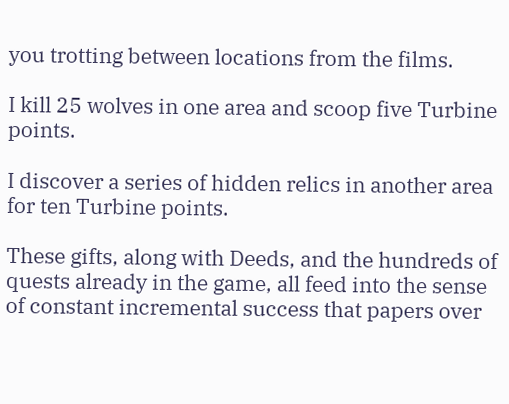you trotting between locations from the films.

I kill 25 wolves in one area and scoop five Turbine points.

I discover a series of hidden relics in another area for ten Turbine points.

These gifts, along with Deeds, and the hundreds of quests already in the game, all feed into the sense of constant incremental success that papers over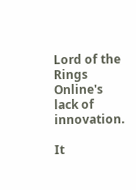Lord of the Rings Online's lack of innovation.

It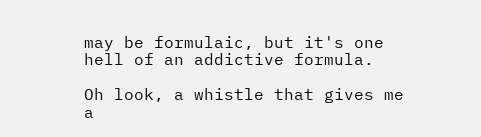may be formulaic, but it's one hell of an addictive formula.

Oh look, a whistle that gives me a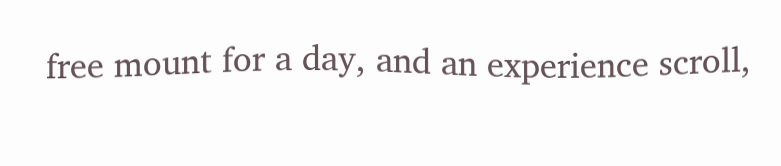free mount for a day, and an experience scroll,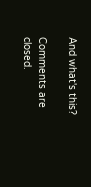And what's this?

Comments are closed.